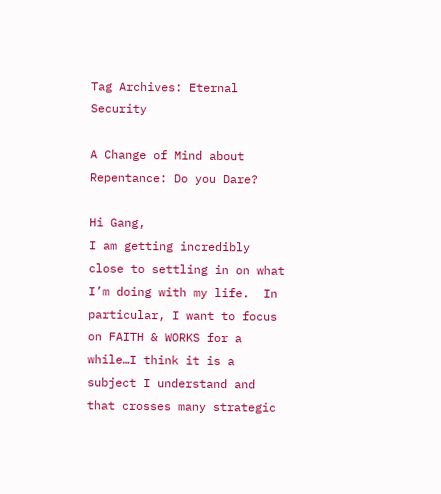Tag Archives: Eternal Security

A Change of Mind about Repentance: Do you Dare?

Hi Gang,
I am getting incredibly close to settling in on what I’m doing with my life.  In particular, I want to focus on FAITH & WORKS for a while…I think it is a subject I understand and that crosses many strategic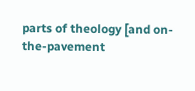parts of theology [and on-the-pavement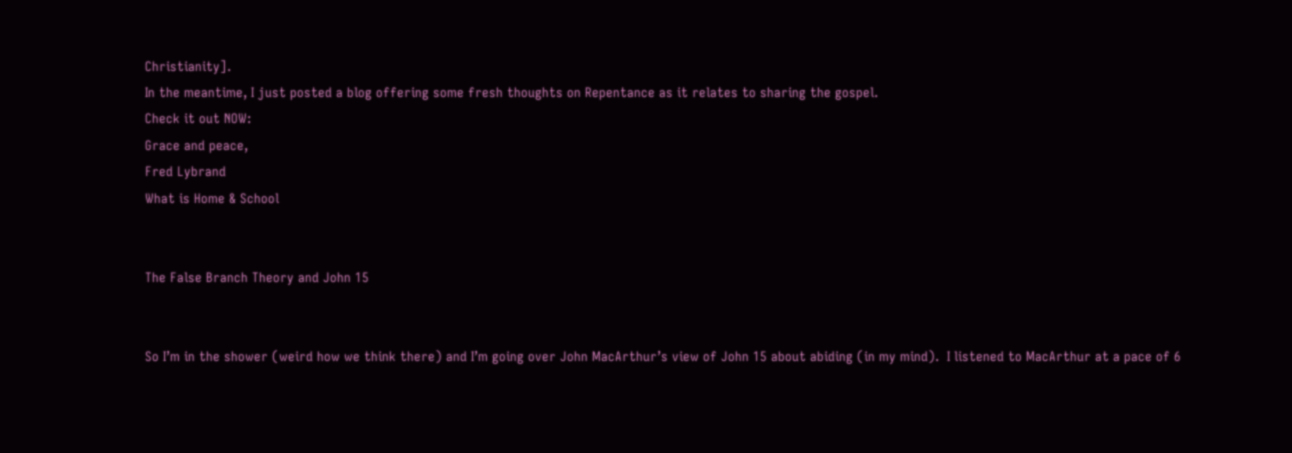Christianity].
In the meantime, I just posted a blog offering some fresh thoughts on Repentance as it relates to sharing the gospel.
Check it out NOW:
Grace and peace,
Fred Lybrand
What is Home & School


The False Branch Theory and John 15


So I’m in the shower (weird how we think there) and I’m going over John MacArthur’s view of John 15 about abiding (in my mind).  I listened to MacArthur at a pace of 6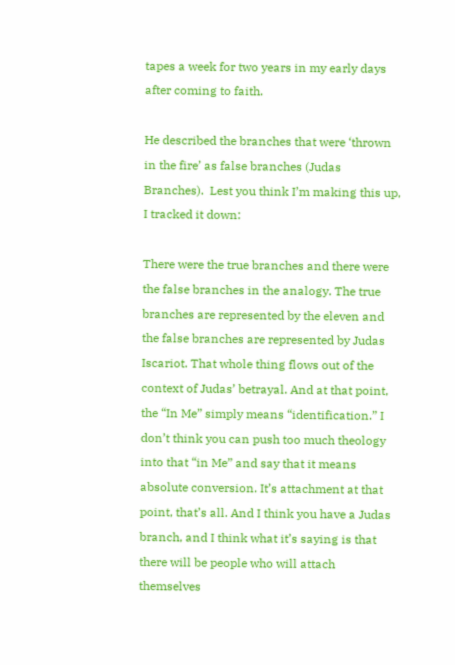tapes a week for two years in my early days after coming to faith.

He described the branches that were ‘thrown in the fire’ as false branches (Judas Branches).  Lest you think I’m making this up, I tracked it down:

There were the true branches and there were the false branches in the analogy. The true branches are represented by the eleven and the false branches are represented by Judas Iscariot. That whole thing flows out of the context of Judas’ betrayal. And at that point, the “In Me” simply means “identification.” I don’t think you can push too much theology into that “in Me” and say that it means absolute conversion. It’s attachment at that point, that’s all. And I think you have a Judas branch, and I think what it’s saying is that there will be people who will attach themselves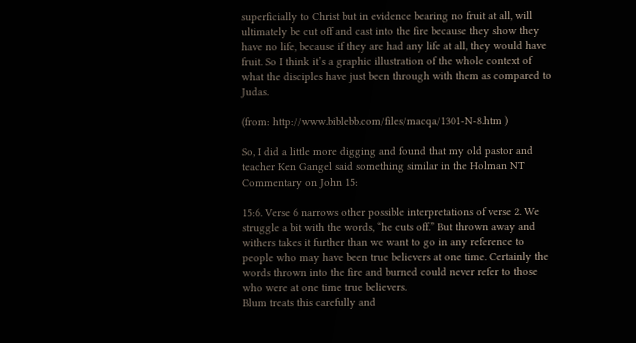superficially to Christ but in evidence bearing no fruit at all, will ultimately be cut off and cast into the fire because they show they have no life, because if they are had any life at all, they would have fruit. So I think it’s a graphic illustration of the whole context of what the disciples have just been through with them as compared to Judas.

(from: http://www.biblebb.com/files/macqa/1301-N-8.htm )

So, I did a little more digging and found that my old pastor and teacher Ken Gangel said something similar in the Holman NT Commentary on John 15:

15:6. Verse 6 narrows other possible interpretations of verse 2. We struggle a bit with the words, “he cuts off.” But thrown away and withers takes it further than we want to go in any reference to people who may have been true believers at one time. Certainly the words thrown into the fire and burned could never refer to those who were at one time true believers.
Blum treats this carefully and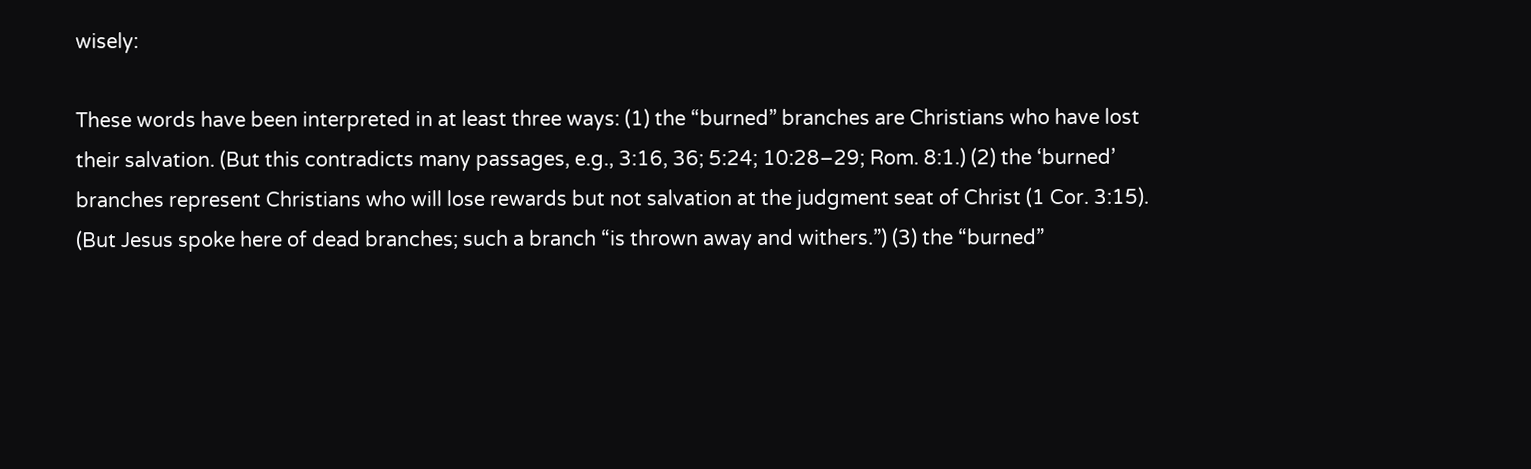wisely:

These words have been interpreted in at least three ways: (1) the “burned” branches are Christians who have lost their salvation. (But this contradicts many passages, e.g., 3:16, 36; 5:24; 10:28–29; Rom. 8:1.) (2) the ‘burned’ branches represent Christians who will lose rewards but not salvation at the judgment seat of Christ (1 Cor. 3:15). (But Jesus spoke here of dead branches; such a branch “is thrown away and withers.”) (3) the “burned”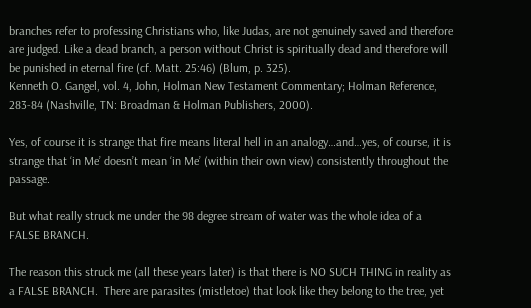branches refer to professing Christians who, like Judas, are not genuinely saved and therefore are judged. Like a dead branch, a person without Christ is spiritually dead and therefore will be punished in eternal fire (cf. Matt. 25:46) (Blum, p. 325).
Kenneth O. Gangel, vol. 4, John, Holman New Testament Commentary; Holman Reference, 283-84 (Nashville, TN: Broadman & Holman Publishers, 2000).

Yes, of course it is strange that fire means literal hell in an analogy…and…yes, of course, it is strange that ‘in Me’ doesn’t mean ‘in Me’ (within their own view) consistently throughout the passage.

But what really struck me under the 98 degree stream of water was the whole idea of a FALSE BRANCH.

The reason this struck me (all these years later) is that there is NO SUCH THING in reality as a FALSE BRANCH.  There are parasites (mistletoe) that look like they belong to the tree, yet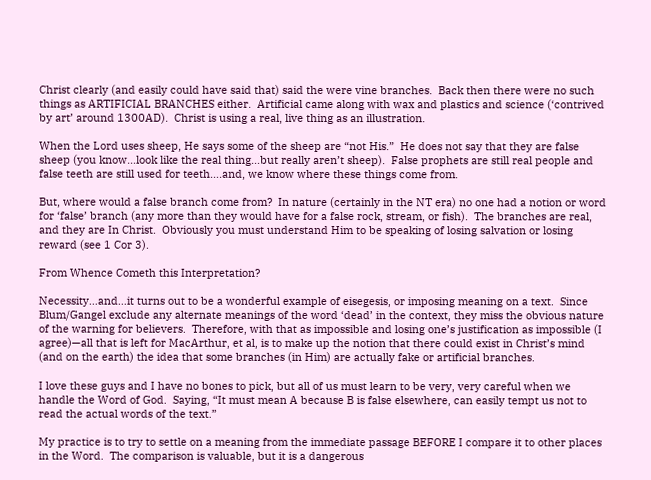Christ clearly (and easily could have said that) said the were vine branches.  Back then there were no such things as ARTIFICIAL BRANCHES either.  Artificial came along with wax and plastics and science (‘contrived by art’ around 1300AD).  Christ is using a real, live thing as an illustration.

When the Lord uses sheep, He says some of the sheep are “not His.”  He does not say that they are false sheep (you know…look like the real thing…but really aren’t sheep).  False prophets are still real people and false teeth are still used for teeth….and, we know where these things come from.

But, where would a false branch come from?  In nature (certainly in the NT era) no one had a notion or word for ‘false’ branch (any more than they would have for a false rock, stream, or fish).  The branches are real, and they are In Christ.  Obviously you must understand Him to be speaking of losing salvation or losing reward (see 1 Cor 3).

From Whence Cometh this Interpretation?

Necessity…and…it turns out to be a wonderful example of eisegesis, or imposing meaning on a text.  Since Blum/Gangel exclude any alternate meanings of the word ‘dead’ in the context, they miss the obvious nature of the warning for believers.  Therefore, with that as impossible and losing one’s justification as impossible (I agree)—all that is left for MacArthur, et al, is to make up the notion that there could exist in Christ’s mind (and on the earth) the idea that some branches (in Him) are actually fake or artificial branches.

I love these guys and I have no bones to pick, but all of us must learn to be very, very careful when we handle the Word of God.  Saying, “It must mean A because B is false elsewhere, can easily tempt us not to read the actual words of the text.”

My practice is to try to settle on a meaning from the immediate passage BEFORE I compare it to other places in the Word.  The comparison is valuable, but it is a dangerous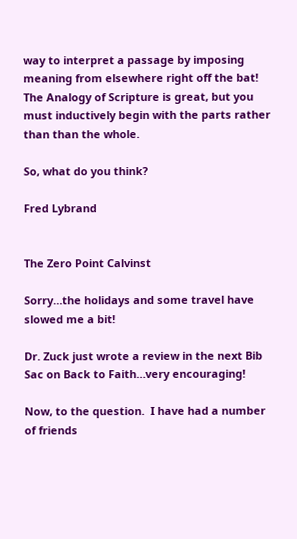way to interpret a passage by imposing meaning from elsewhere right off the bat!  The Analogy of Scripture is great, but you must inductively begin with the parts rather than than the whole.

So, what do you think?

Fred Lybrand


The Zero Point Calvinst

Sorry…the holidays and some travel have slowed me a bit!

Dr. Zuck just wrote a review in the next Bib Sac on Back to Faith…very encouraging!

Now, to the question.  I have had a number of friends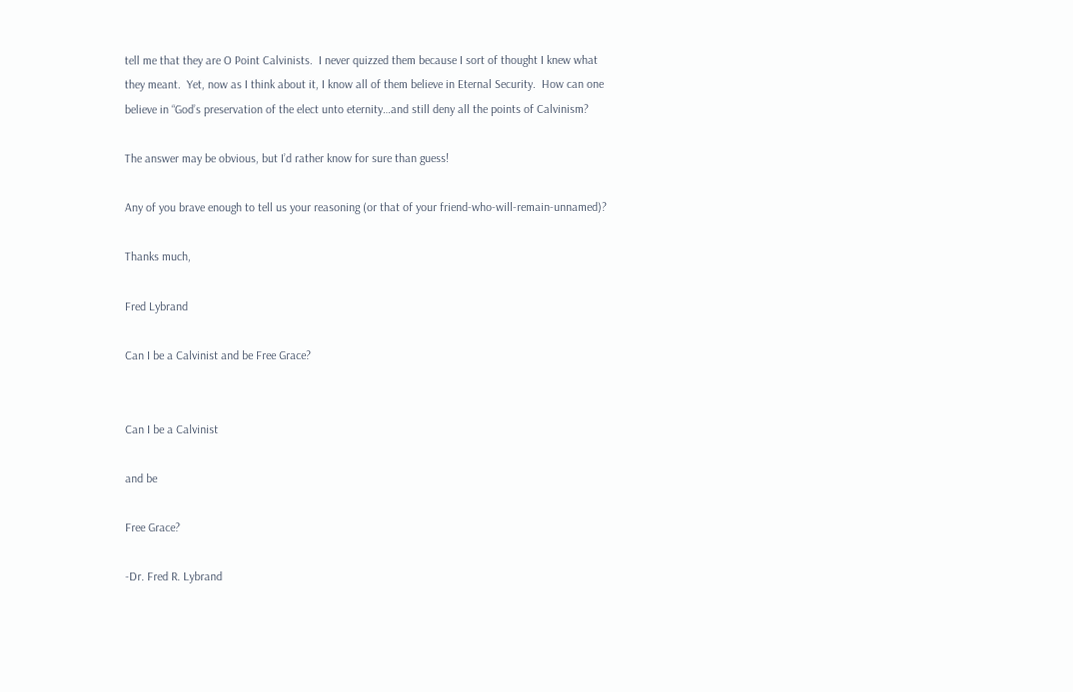tell me that they are O Point Calvinists.  I never quizzed them because I sort of thought I knew what they meant.  Yet, now as I think about it, I know all of them believe in Eternal Security.  How can one believe in “God’s preservation of the elect unto eternity…and still deny all the points of Calvinism?

The answer may be obvious, but I’d rather know for sure than guess!

Any of you brave enough to tell us your reasoning (or that of your friend-who-will-remain-unnamed)?

Thanks much,

Fred Lybrand

Can I be a Calvinist and be Free Grace?


Can I be a Calvinist

and be

Free Grace?

-Dr. Fred R. Lybrand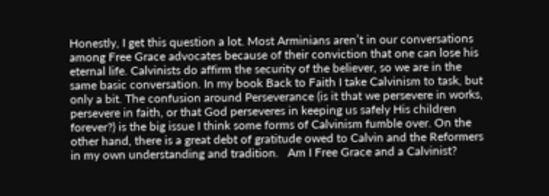Honestly, I get this question a lot. Most Arminians aren’t in our conversations among Free Grace advocates because of their conviction that one can lose his eternal life. Calvinists do affirm the security of the believer, so we are in the same basic conversation. In my book Back to Faith I take Calvinism to task, but only a bit. The confusion around Perseverance (is it that we persevere in works, persevere in faith, or that God perseveres in keeping us safely His children forever?) is the big issue I think some forms of Calvinism fumble over. On the other hand, there is a great debt of gratitude owed to Calvin and the Reformers in my own understanding and tradition.   Am I Free Grace and a Calvinist?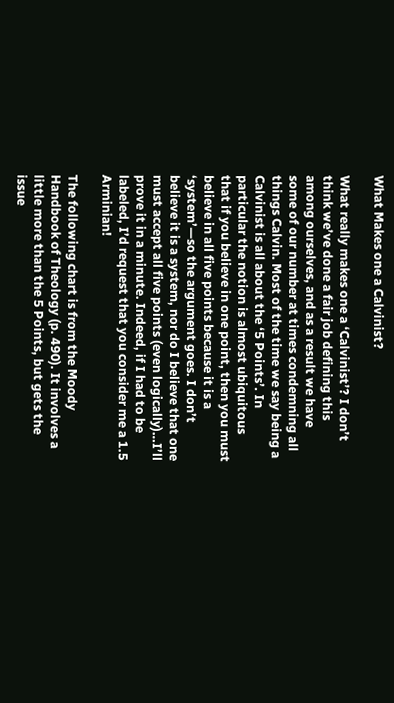What Makes one a Calvinist?

What really makes one a ‘Calvinist’? I don’t think we’ve done a fair job defining this among ourselves, and as a result we have some of our number at times condemning all things Calvin. Most of the time we say being a Calvinist is all about the ‘5 Points’. In particular the notion is almost ubiquitous that if you believe in one point, then you must believe in all five points because it is a ‘system’—so the argument goes. I don’t believe it is a system, nor do I believe that one must accept all five points (even logically)…I’ll prove it in a minute. Indeed, if I had to be labeled, I’d request that you consider me a 1.5 Arminian!

The following chart is from the Moody Handbook of Theology (p. 490). It involves a little more than the 5 Points, but gets the issue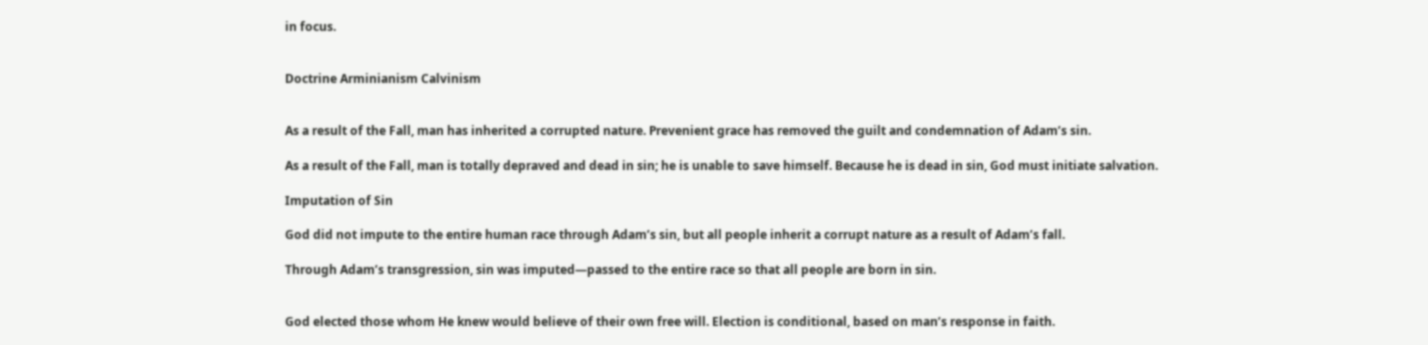in focus.


Doctrine Arminianism Calvinism


As a result of the Fall, man has inherited a corrupted nature. Prevenient grace has removed the guilt and condemnation of Adam’s sin.

As a result of the Fall, man is totally depraved and dead in sin; he is unable to save himself. Because he is dead in sin, God must initiate salvation.

Imputation of Sin

God did not impute to the entire human race through Adam’s sin, but all people inherit a corrupt nature as a result of Adam’s fall.

Through Adam’s transgression, sin was imputed—passed to the entire race so that all people are born in sin.


God elected those whom He knew would believe of their own free will. Election is conditional, based on man’s response in faith.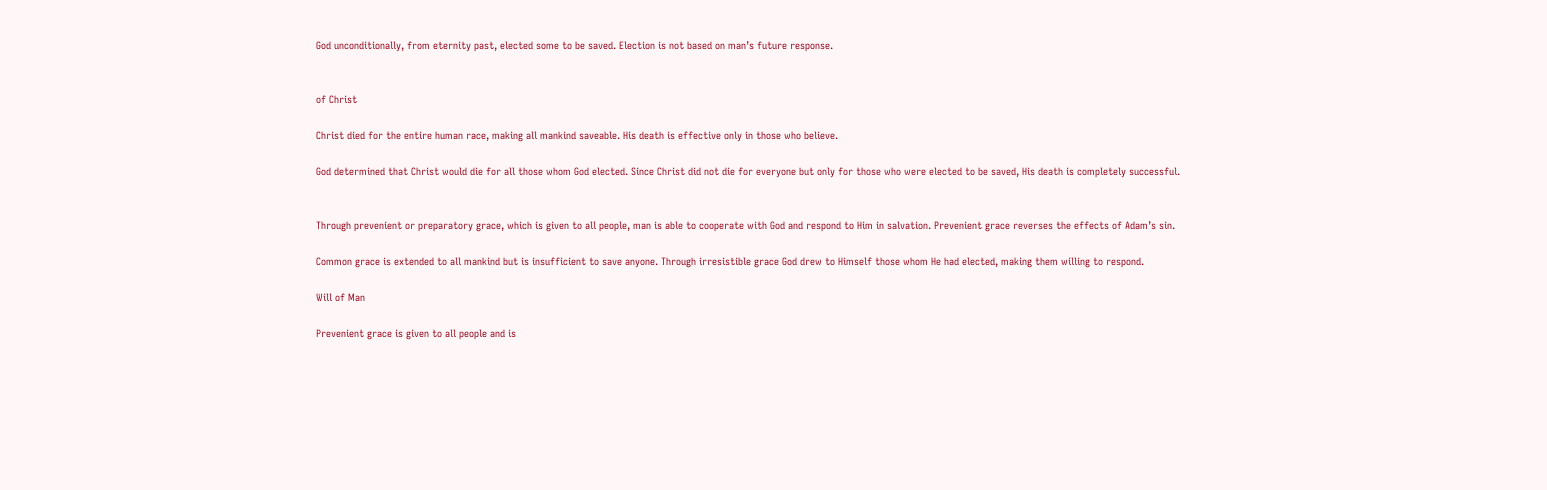God unconditionally, from eternity past, elected some to be saved. Election is not based on man’s future response.


of Christ

Christ died for the entire human race, making all mankind saveable. His death is effective only in those who believe.

God determined that Christ would die for all those whom God elected. Since Christ did not die for everyone but only for those who were elected to be saved, His death is completely successful.


Through prevenient or preparatory grace, which is given to all people, man is able to cooperate with God and respond to Him in salvation. Prevenient grace reverses the effects of Adam’s sin.

Common grace is extended to all mankind but is insufficient to save anyone. Through irresistible grace God drew to Himself those whom He had elected, making them willing to respond.

Will of Man

Prevenient grace is given to all people and is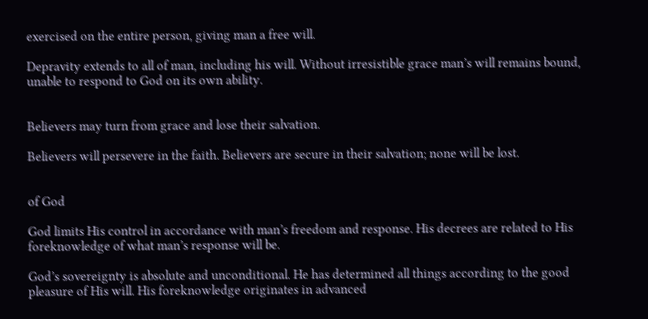exercised on the entire person, giving man a free will.

Depravity extends to all of man, including his will. Without irresistible grace man’s will remains bound, unable to respond to God on its own ability.


Believers may turn from grace and lose their salvation.

Believers will persevere in the faith. Believers are secure in their salvation; none will be lost.


of God

God limits His control in accordance with man’s freedom and response. His decrees are related to His foreknowledge of what man’s response will be.

God’s sovereignty is absolute and unconditional. He has determined all things according to the good pleasure of His will. His foreknowledge originates in advanced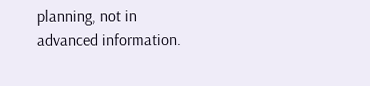planning, not in advanced information.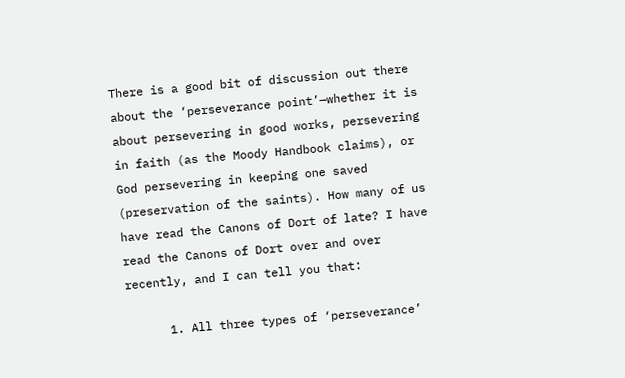There is a good bit of discussion out there about the ‘perseverance point’—whether it is about persevering in good works, persevering in faith (as the Moody Handbook claims), or God persevering in keeping one saved (preservation of the saints). How many of us have read the Canons of Dort of late? I have read the Canons of Dort over and over recently, and I can tell you that:

      1. All three types of ‘perseverance’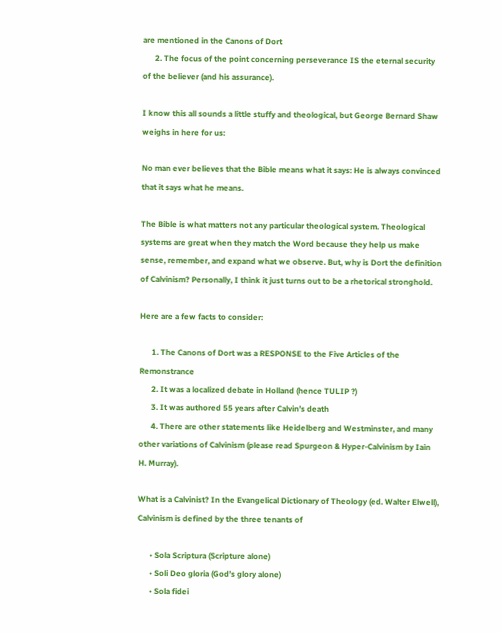are mentioned in the Canons of Dort
      2. The focus of the point concerning perseverance IS the eternal security of the believer (and his assurance).

I know this all sounds a little stuffy and theological, but George Bernard Shaw weighs in here for us:

No man ever believes that the Bible means what it says: He is always convinced that it says what he means.

The Bible is what matters not any particular theological system. Theological systems are great when they match the Word because they help us make sense, remember, and expand what we observe. But, why is Dort the definition of Calvinism? Personally, I think it just turns out to be a rhetorical stronghold.

Here are a few facts to consider:

      1. The Canons of Dort was a RESPONSE to the Five Articles of the Remonstrance
      2. It was a localized debate in Holland (hence TULIP ?)
      3. It was authored 55 years after Calvin’s death
      4. There are other statements like Heidelberg and Westminster, and many other variations of Calvinism (please read Spurgeon & Hyper-Calvinism by Iain H. Murray).

What is a Calvinist? In the Evangelical Dictionary of Theology (ed. Walter Elwell), Calvinism is defined by the three tenants of

      • Sola Scriptura (Scripture alone)
      • Soli Deo gloria (God’s glory alone)
      • Sola fidei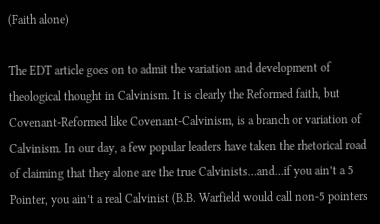(Faith alone)

The EDT article goes on to admit the variation and development of theological thought in Calvinism. It is clearly the Reformed faith, but Covenant-Reformed like Covenant-Calvinism, is a branch or variation of Calvinism. In our day, a few popular leaders have taken the rhetorical road of claiming that they alone are the true Calvinists…and…if you ain’t a 5 Pointer, you ain’t a real Calvinist (B.B. Warfield would call non-5 pointers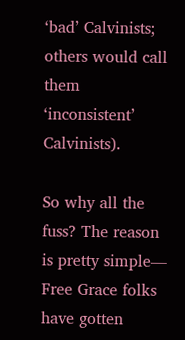‘bad’ Calvinists; others would call them ‘inconsistent’ Calvinists).

So why all the fuss? The reason is pretty simple— Free Grace folks have gotten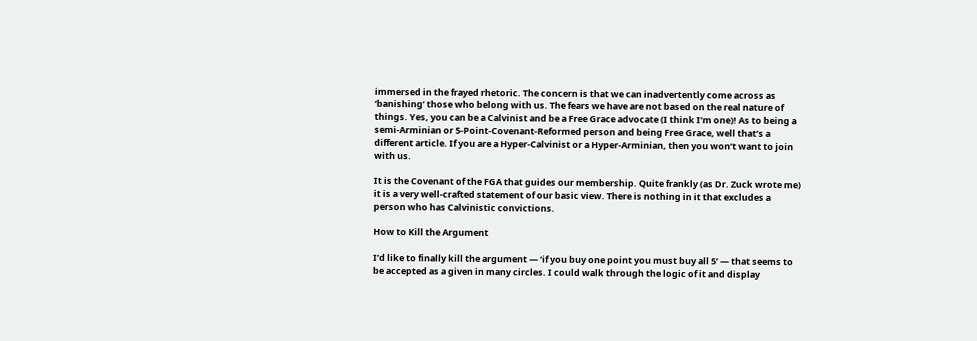immersed in the frayed rhetoric. The concern is that we can inadvertently come across as ‘banishing’ those who belong with us. The fears we have are not based on the real nature of things. Yes, you can be a Calvinist and be a Free Grace advocate (I think I’m one)! As to being a semi-Arminian or 5-Point-Covenant-Reformed person and being Free Grace, well that’s a different article. If you are a Hyper-Calvinist or a Hyper-Arminian, then you won’t want to join with us.

It is the Covenant of the FGA that guides our membership. Quite frankly (as Dr. Zuck wrote me) it is a very well-crafted statement of our basic view. There is nothing in it that excludes a person who has Calvinistic convictions.

How to Kill the Argument

I’d like to finally kill the argument — ‘if you buy one point you must buy all 5’ — that seems to be accepted as a given in many circles. I could walk through the logic of it and display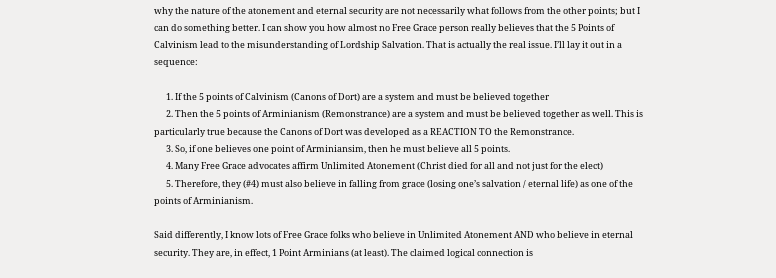why the nature of the atonement and eternal security are not necessarily what follows from the other points; but I can do something better. I can show you how almost no Free Grace person really believes that the 5 Points of Calvinism lead to the misunderstanding of Lordship Salvation. That is actually the real issue. I’ll lay it out in a sequence:

      1. If the 5 points of Calvinism (Canons of Dort) are a system and must be believed together
      2. Then the 5 points of Arminianism (Remonstrance) are a system and must be believed together as well. This is particularly true because the Canons of Dort was developed as a REACTION TO the Remonstrance.
      3. So, if one believes one point of Arminiansim, then he must believe all 5 points.
      4. Many Free Grace advocates affirm Unlimited Atonement (Christ died for all and not just for the elect)
      5. Therefore, they (#4) must also believe in falling from grace (losing one’s salvation / eternal life) as one of the points of Arminianism.

Said differently, I know lots of Free Grace folks who believe in Unlimited Atonement AND who believe in eternal security. They are, in effect, 1 Point Arminians (at least). The claimed logical connection is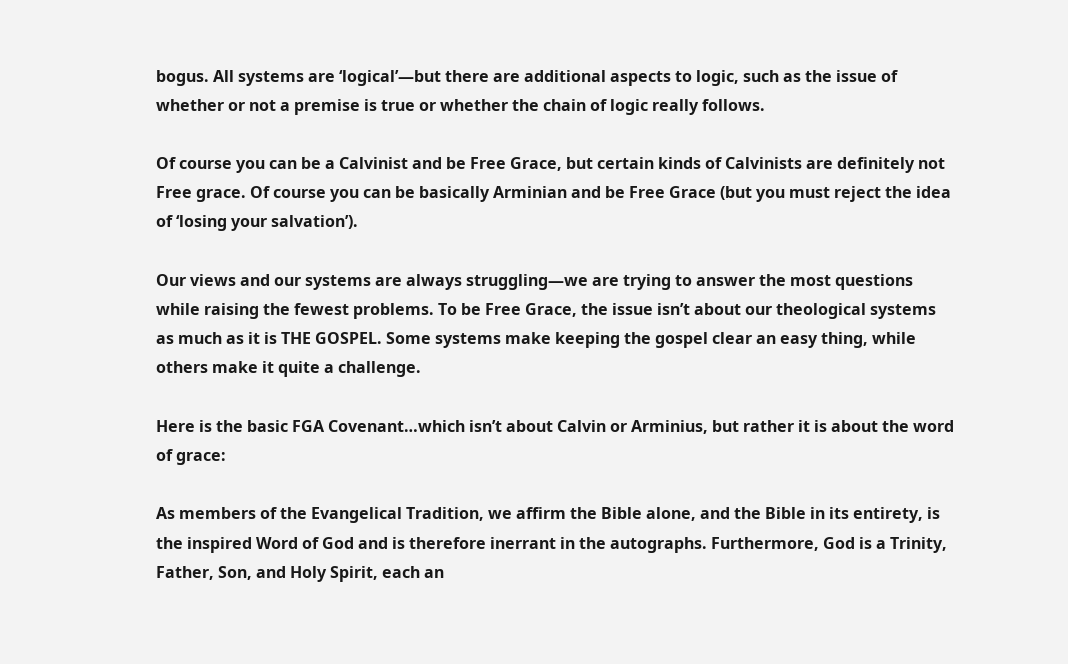bogus. All systems are ‘logical’—but there are additional aspects to logic, such as the issue of whether or not a premise is true or whether the chain of logic really follows.

Of course you can be a Calvinist and be Free Grace, but certain kinds of Calvinists are definitely not Free grace. Of course you can be basically Arminian and be Free Grace (but you must reject the idea of ‘losing your salvation’).

Our views and our systems are always struggling—we are trying to answer the most questions while raising the fewest problems. To be Free Grace, the issue isn’t about our theological systems as much as it is THE GOSPEL. Some systems make keeping the gospel clear an easy thing, while others make it quite a challenge.

Here is the basic FGA Covenant…which isn’t about Calvin or Arminius, but rather it is about the word of grace:

As members of the Evangelical Tradition, we affirm the Bible alone, and the Bible in its entirety, is the inspired Word of God and is therefore inerrant in the autographs. Furthermore, God is a Trinity, Father, Son, and Holy Spirit, each an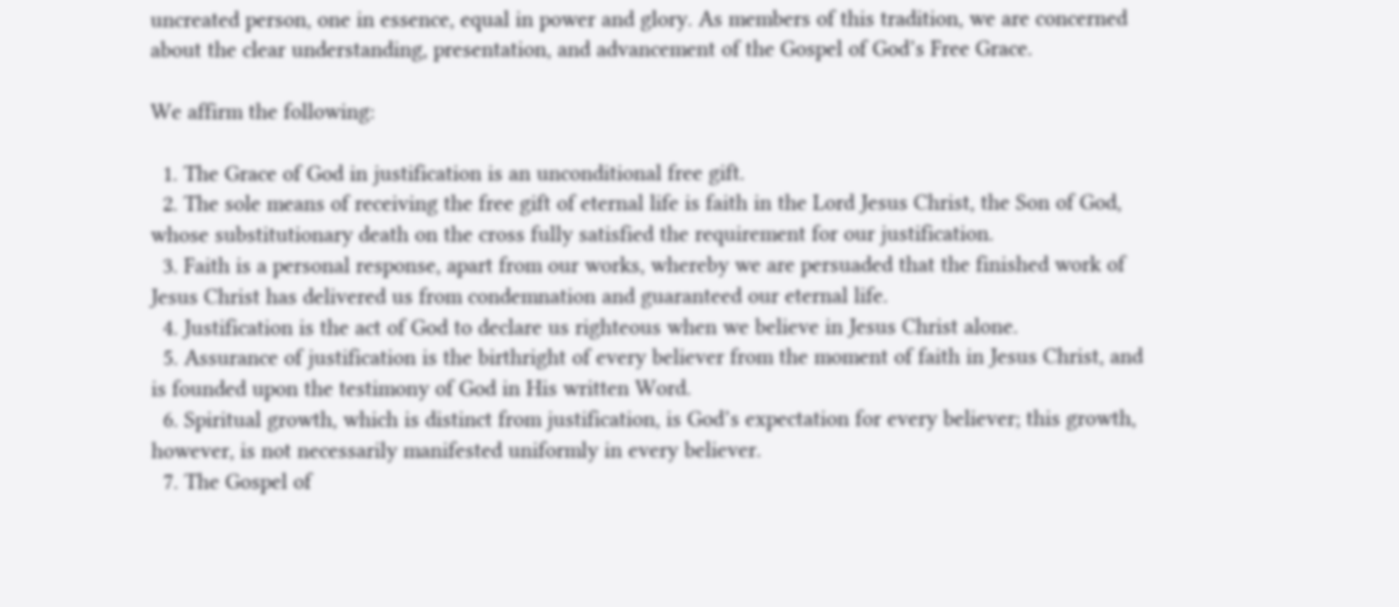uncreated person, one in essence, equal in power and glory. As members of this tradition, we are concerned about the clear understanding, presentation, and advancement of the Gospel of God’s Free Grace.

We affirm the following:

  1. The Grace of God in justification is an unconditional free gift.
  2. The sole means of receiving the free gift of eternal life is faith in the Lord Jesus Christ, the Son of God, whose substitutionary death on the cross fully satisfied the requirement for our justification.
  3. Faith is a personal response, apart from our works, whereby we are persuaded that the finished work of Jesus Christ has delivered us from condemnation and guaranteed our eternal life.
  4. Justification is the act of God to declare us righteous when we believe in Jesus Christ alone.
  5. Assurance of justification is the birthright of every believer from the moment of faith in Jesus Christ, and is founded upon the testimony of God in His written Word.
  6. Spiritual growth, which is distinct from justification, is God’s expectation for every believer; this growth, however, is not necessarily manifested uniformly in every believer.
  7. The Gospel of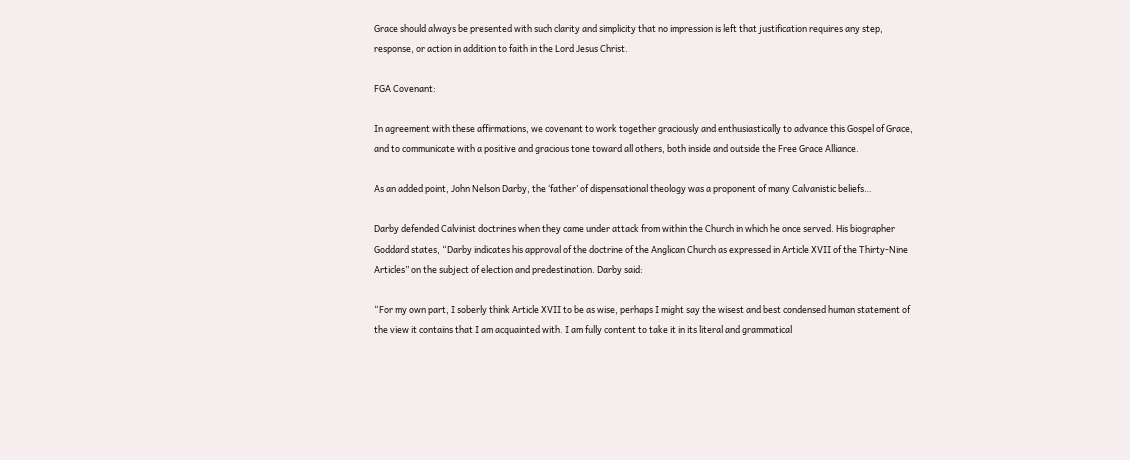Grace should always be presented with such clarity and simplicity that no impression is left that justification requires any step, response, or action in addition to faith in the Lord Jesus Christ.

FGA Covenant:

In agreement with these affirmations, we covenant to work together graciously and enthusiastically to advance this Gospel of Grace, and to communicate with a positive and gracious tone toward all others, both inside and outside the Free Grace Alliance.

As an added point, John Nelson Darby, the ‘father’ of dispensational theology was a proponent of many Calvanistic beliefs…

Darby defended Calvinist doctrines when they came under attack from within the Church in which he once served. His biographer Goddard states, “Darby indicates his approval of the doctrine of the Anglican Church as expressed in Article XVII of the Thirty-Nine Articles” on the subject of election and predestination. Darby said:

“For my own part, I soberly think Article XVII to be as wise, perhaps I might say the wisest and best condensed human statement of the view it contains that I am acquainted with. I am fully content to take it in its literal and grammatical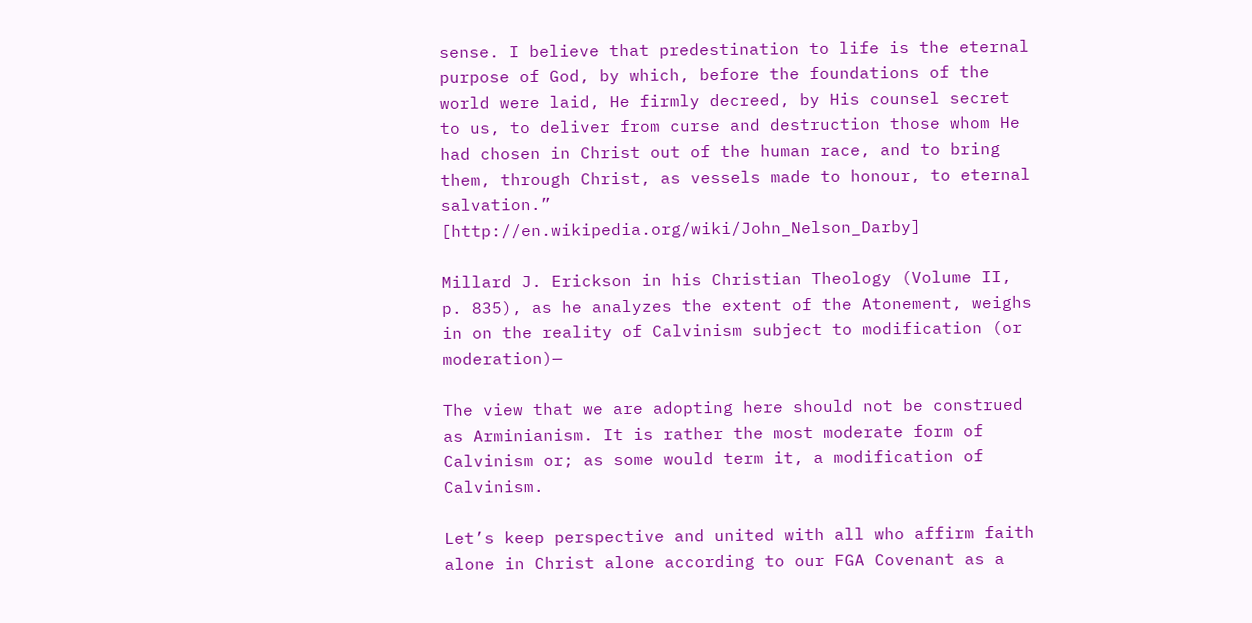sense. I believe that predestination to life is the eternal purpose of God, by which, before the foundations of the world were laid, He firmly decreed, by His counsel secret to us, to deliver from curse and destruction those whom He had chosen in Christ out of the human race, and to bring them, through Christ, as vessels made to honour, to eternal salvation.” [http://en.wikipedia.org/wiki/John_Nelson_Darby]

Millard J. Erickson in his Christian Theology (Volume II, p. 835), as he analyzes the extent of the Atonement, weighs in on the reality of Calvinism subject to modification (or moderation)—

The view that we are adopting here should not be construed as Arminianism. It is rather the most moderate form of Calvinism or; as some would term it, a modification of Calvinism.

Let’s keep perspective and united with all who affirm faith alone in Christ alone according to our FGA Covenant as a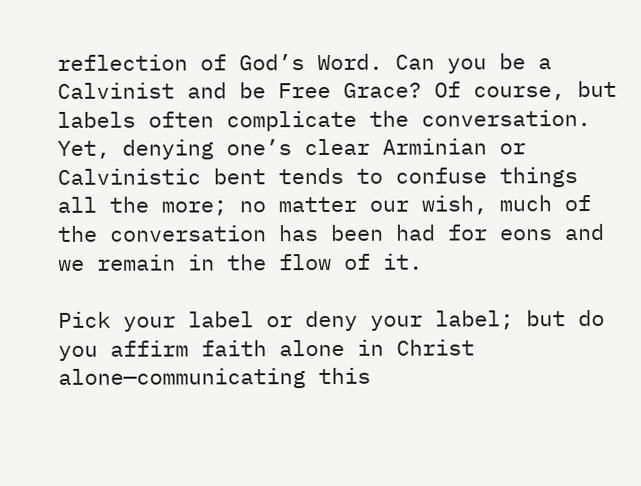reflection of God’s Word. Can you be a Calvinist and be Free Grace? Of course, but labels often complicate the conversation. Yet, denying one’s clear Arminian or Calvinistic bent tends to confuse things all the more; no matter our wish, much of the conversation has been had for eons and we remain in the flow of it.

Pick your label or deny your label; but do you affirm faith alone in Christ alone—communicating this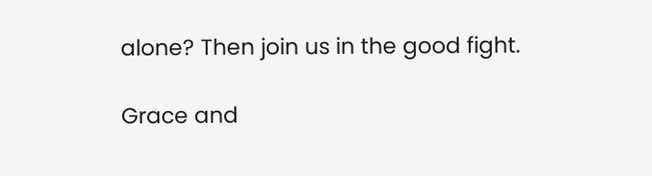alone? Then join us in the good fight.

Grace and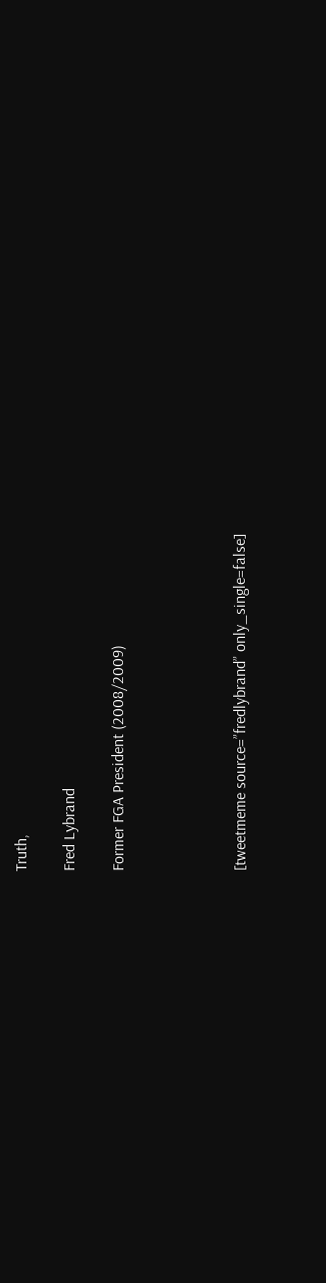Truth,

Fred Lybrand

Former FGA President (2008/2009)




[tweetmeme source=”fredlybrand” only_single=false]